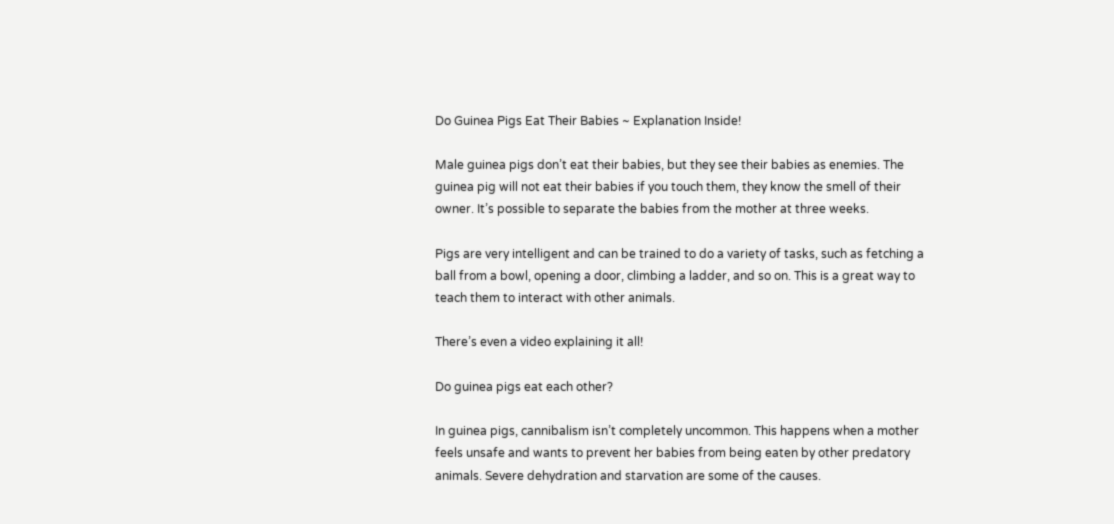Do Guinea Pigs Eat Their Babies ~ Explanation Inside!

Male guinea pigs don’t eat their babies, but they see their babies as enemies. The guinea pig will not eat their babies if you touch them, they know the smell of their owner. It’s possible to separate the babies from the mother at three weeks.

Pigs are very intelligent and can be trained to do a variety of tasks, such as fetching a ball from a bowl, opening a door, climbing a ladder, and so on. This is a great way to teach them to interact with other animals.

There’s even a video explaining it all!

Do guinea pigs eat each other?

In guinea pigs, cannibalism isn’t completely uncommon. This happens when a mother feels unsafe and wants to prevent her babies from being eaten by other predatory animals. Severe dehydration and starvation are some of the causes.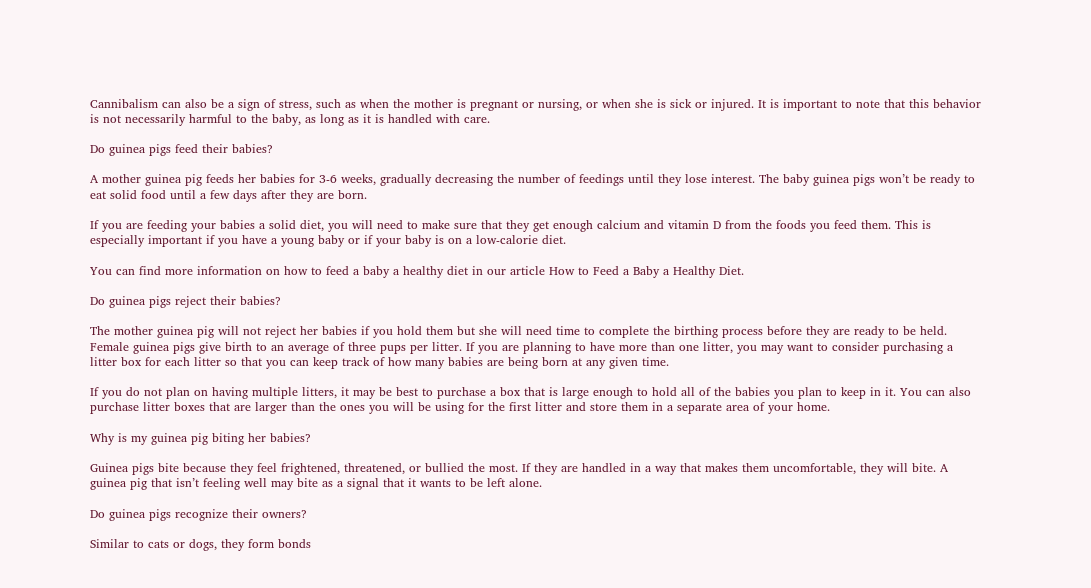Cannibalism can also be a sign of stress, such as when the mother is pregnant or nursing, or when she is sick or injured. It is important to note that this behavior is not necessarily harmful to the baby, as long as it is handled with care.

Do guinea pigs feed their babies?

A mother guinea pig feeds her babies for 3-6 weeks, gradually decreasing the number of feedings until they lose interest. The baby guinea pigs won’t be ready to eat solid food until a few days after they are born.

If you are feeding your babies a solid diet, you will need to make sure that they get enough calcium and vitamin D from the foods you feed them. This is especially important if you have a young baby or if your baby is on a low-calorie diet.

You can find more information on how to feed a baby a healthy diet in our article How to Feed a Baby a Healthy Diet.

Do guinea pigs reject their babies?

The mother guinea pig will not reject her babies if you hold them but she will need time to complete the birthing process before they are ready to be held. Female guinea pigs give birth to an average of three pups per litter. If you are planning to have more than one litter, you may want to consider purchasing a litter box for each litter so that you can keep track of how many babies are being born at any given time.

If you do not plan on having multiple litters, it may be best to purchase a box that is large enough to hold all of the babies you plan to keep in it. You can also purchase litter boxes that are larger than the ones you will be using for the first litter and store them in a separate area of your home.

Why is my guinea pig biting her babies?

Guinea pigs bite because they feel frightened, threatened, or bullied the most. If they are handled in a way that makes them uncomfortable, they will bite. A guinea pig that isn’t feeling well may bite as a signal that it wants to be left alone.

Do guinea pigs recognize their owners?

Similar to cats or dogs, they form bonds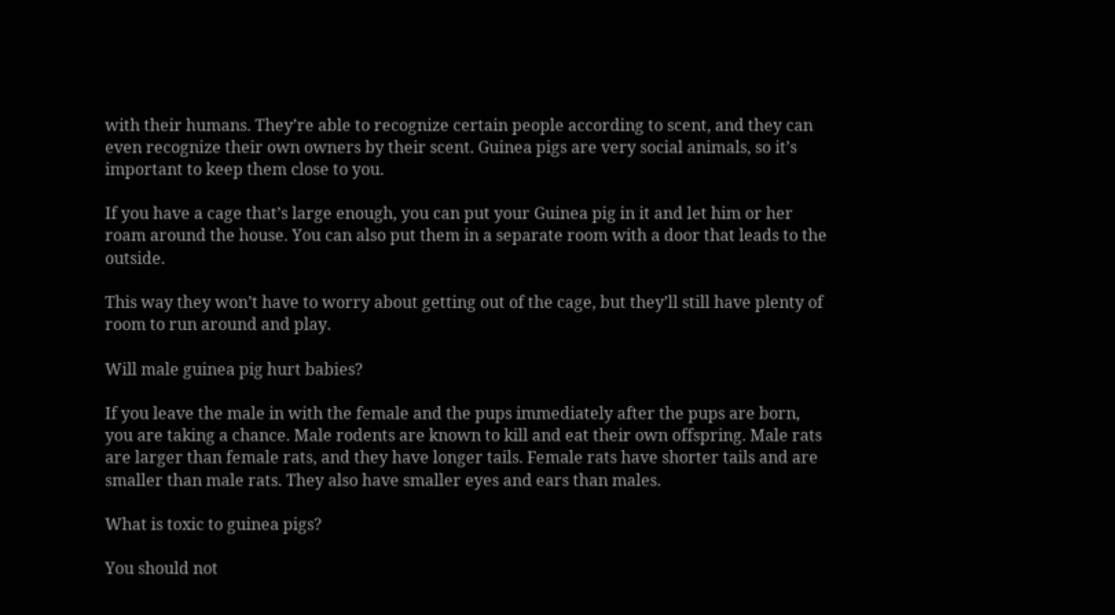with their humans. They’re able to recognize certain people according to scent, and they can even recognize their own owners by their scent. Guinea pigs are very social animals, so it’s important to keep them close to you.

If you have a cage that’s large enough, you can put your Guinea pig in it and let him or her roam around the house. You can also put them in a separate room with a door that leads to the outside.

This way they won’t have to worry about getting out of the cage, but they’ll still have plenty of room to run around and play.

Will male guinea pig hurt babies?

If you leave the male in with the female and the pups immediately after the pups are born, you are taking a chance. Male rodents are known to kill and eat their own offspring. Male rats are larger than female rats, and they have longer tails. Female rats have shorter tails and are smaller than male rats. They also have smaller eyes and ears than males.

What is toxic to guinea pigs?

You should not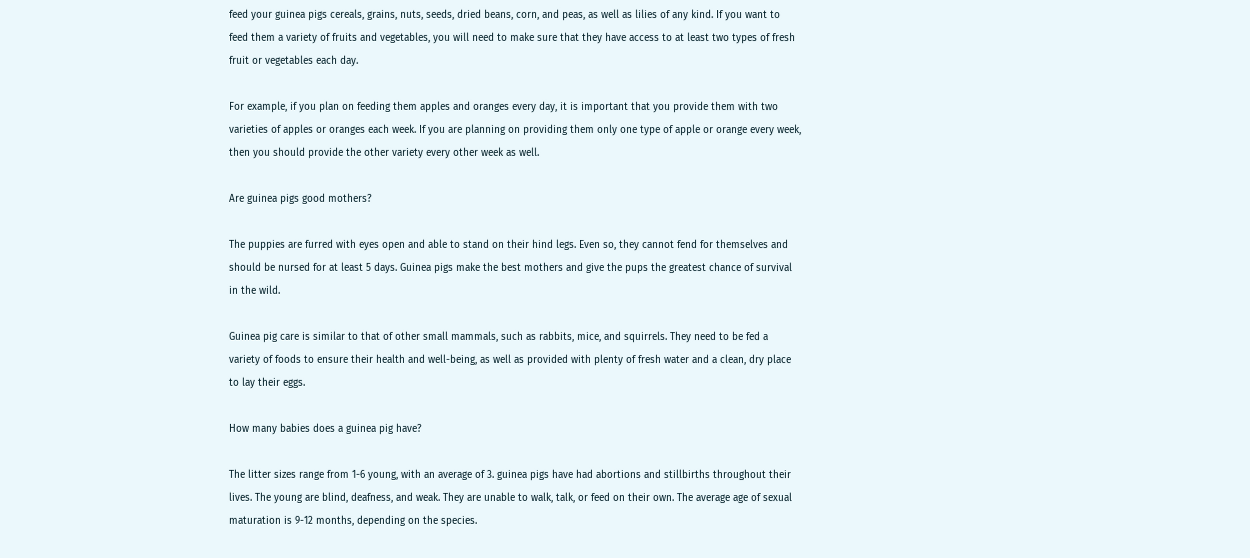feed your guinea pigs cereals, grains, nuts, seeds, dried beans, corn, and peas, as well as lilies of any kind. If you want to feed them a variety of fruits and vegetables, you will need to make sure that they have access to at least two types of fresh fruit or vegetables each day.

For example, if you plan on feeding them apples and oranges every day, it is important that you provide them with two varieties of apples or oranges each week. If you are planning on providing them only one type of apple or orange every week, then you should provide the other variety every other week as well.

Are guinea pigs good mothers?

The puppies are furred with eyes open and able to stand on their hind legs. Even so, they cannot fend for themselves and should be nursed for at least 5 days. Guinea pigs make the best mothers and give the pups the greatest chance of survival in the wild.

Guinea pig care is similar to that of other small mammals, such as rabbits, mice, and squirrels. They need to be fed a variety of foods to ensure their health and well-being, as well as provided with plenty of fresh water and a clean, dry place to lay their eggs.

How many babies does a guinea pig have?

The litter sizes range from 1-6 young, with an average of 3. guinea pigs have had abortions and stillbirths throughout their lives. The young are blind, deafness, and weak. They are unable to walk, talk, or feed on their own. The average age of sexual maturation is 9-12 months, depending on the species.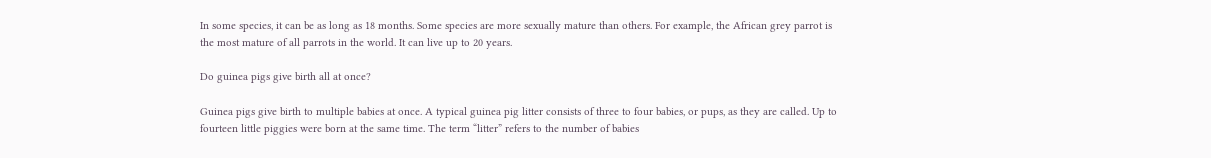In some species, it can be as long as 18 months. Some species are more sexually mature than others. For example, the African grey parrot is the most mature of all parrots in the world. It can live up to 20 years.

Do guinea pigs give birth all at once?

Guinea pigs give birth to multiple babies at once. A typical guinea pig litter consists of three to four babies, or pups, as they are called. Up to fourteen little piggies were born at the same time. The term “litter” refers to the number of babies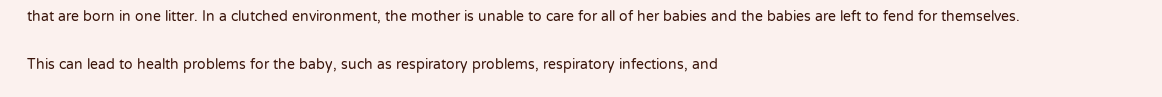that are born in one litter. In a clutched environment, the mother is unable to care for all of her babies and the babies are left to fend for themselves.

This can lead to health problems for the baby, such as respiratory problems, respiratory infections, and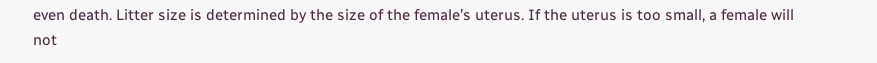even death. Litter size is determined by the size of the female’s uterus. If the uterus is too small, a female will not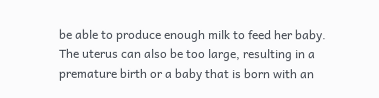be able to produce enough milk to feed her baby. The uterus can also be too large, resulting in a premature birth or a baby that is born with an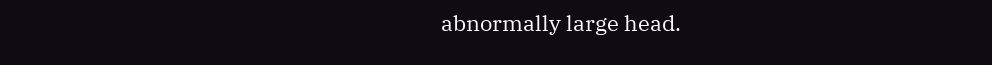abnormally large head.